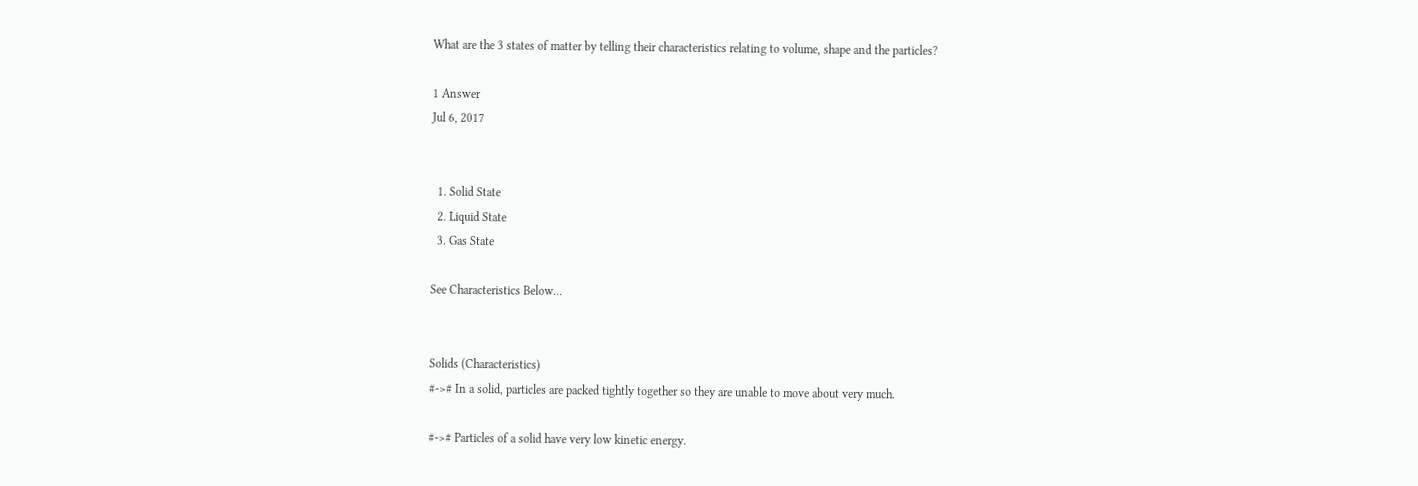What are the 3 states of matter by telling their characteristics relating to volume, shape and the particles?

1 Answer
Jul 6, 2017


  1. Solid State
  2. Liquid State
  3. Gas State

See Characteristics Below...


Solids (Characteristics)
#-># In a solid, particles are packed tightly together so they are unable to move about very much.

#-># Particles of a solid have very low kinetic energy.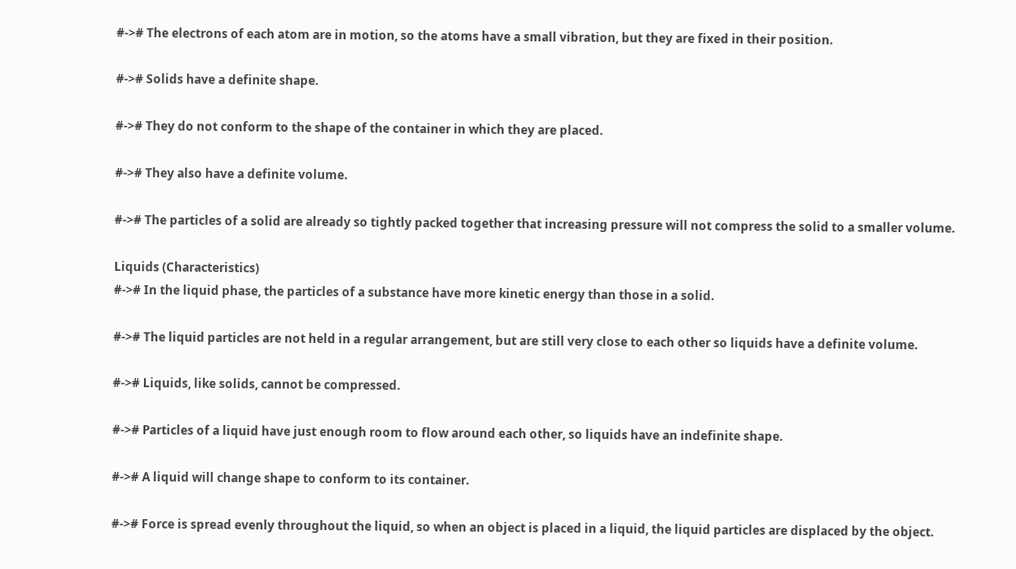#-># The electrons of each atom are in motion, so the atoms have a small vibration, but they are fixed in their position.

#-># Solids have a definite shape.

#-># They do not conform to the shape of the container in which they are placed.

#-># They also have a definite volume.

#-># The particles of a solid are already so tightly packed together that increasing pressure will not compress the solid to a smaller volume.

Liquids (Characteristics)
#-># In the liquid phase, the particles of a substance have more kinetic energy than those in a solid.

#-># The liquid particles are not held in a regular arrangement, but are still very close to each other so liquids have a definite volume.

#-># Liquids, like solids, cannot be compressed.

#-># Particles of a liquid have just enough room to flow around each other, so liquids have an indefinite shape.

#-># A liquid will change shape to conform to its container.

#-># Force is spread evenly throughout the liquid, so when an object is placed in a liquid, the liquid particles are displaced by the object.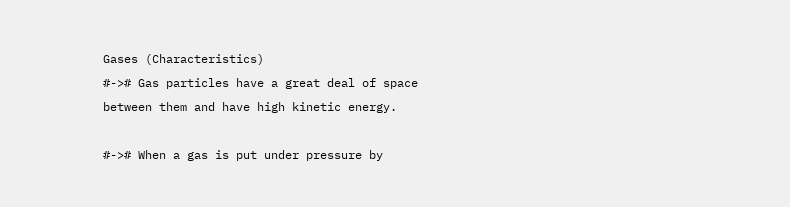Gases (Characteristics)
#-># Gas particles have a great deal of space between them and have high kinetic energy.

#-># When a gas is put under pressure by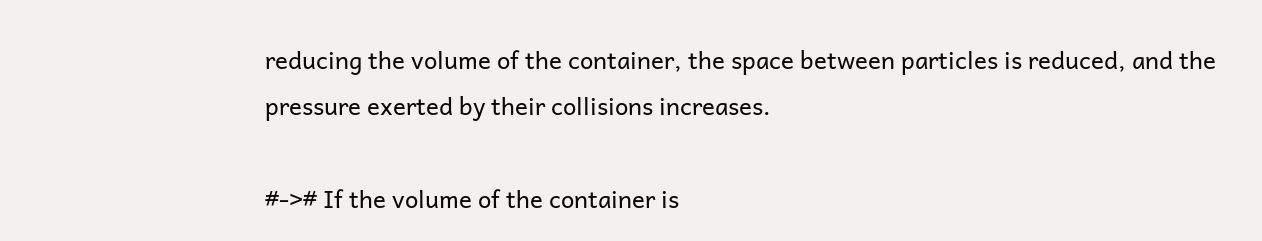reducing the volume of the container, the space between particles is reduced, and the pressure exerted by their collisions increases.

#-># If the volume of the container is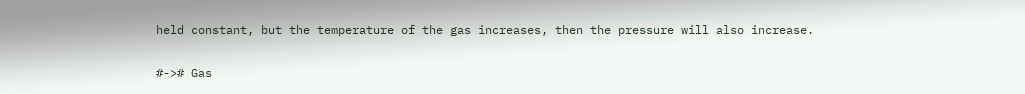held constant, but the temperature of the gas increases, then the pressure will also increase.

#-># Gas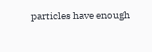particles have enough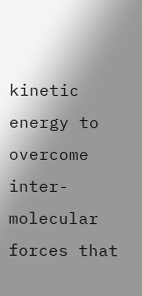kinetic energy to overcome inter-molecular forces that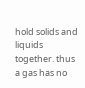hold solids and liquids together. thus a gas has no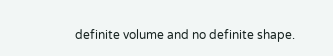definite volume and no definite shape.